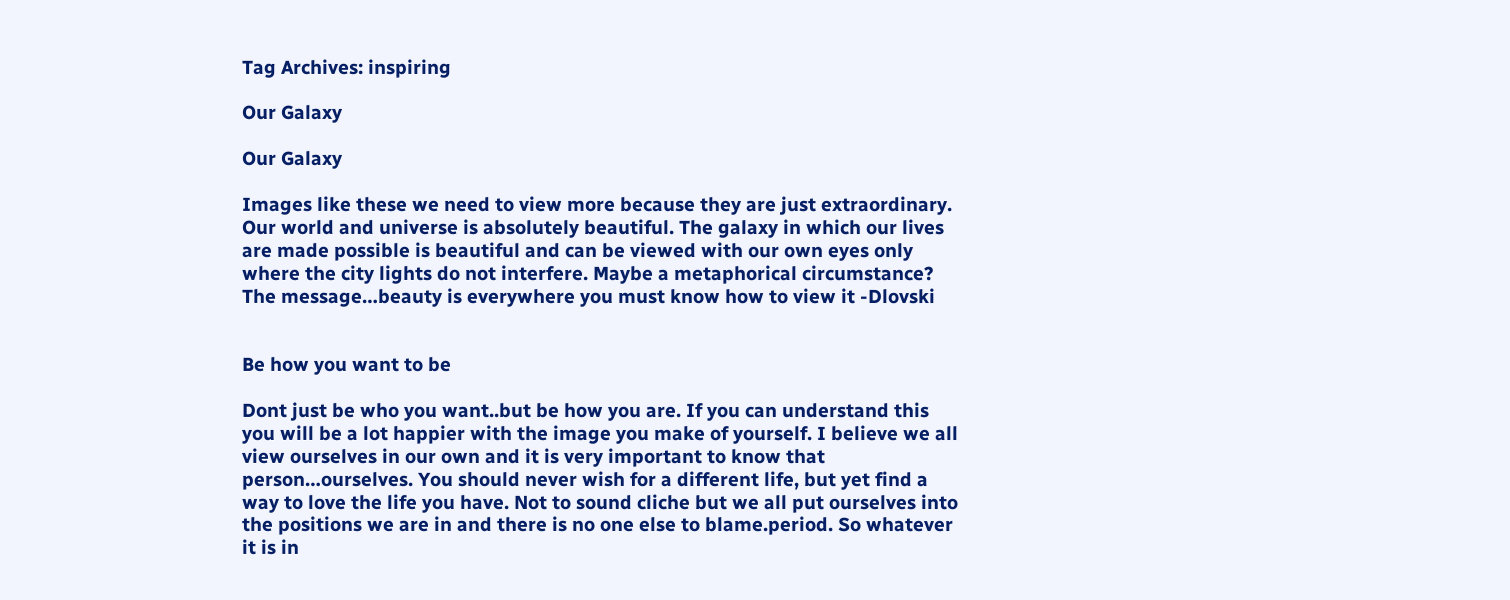Tag Archives: inspiring

Our Galaxy

Our Galaxy

Images like these we need to view more because they are just extraordinary. Our world and universe is absolutely beautiful. The galaxy in which our lives are made possible is beautiful and can be viewed with our own eyes only where the city lights do not interfere. Maybe a metaphorical circumstance? The message…beauty is everywhere you must know how to view it -Dlovski


Be how you want to be

Dont just be who you want..but be how you are. If you can understand this you will be a lot happier with the image you make of yourself. I believe we all view ourselves in our own and it is very important to know that person…ourselves. You should never wish for a different life, but yet find a way to love the life you have. Not to sound cliche but we all put ourselves into the positions we are in and there is no one else to blame.period. So whatever it is in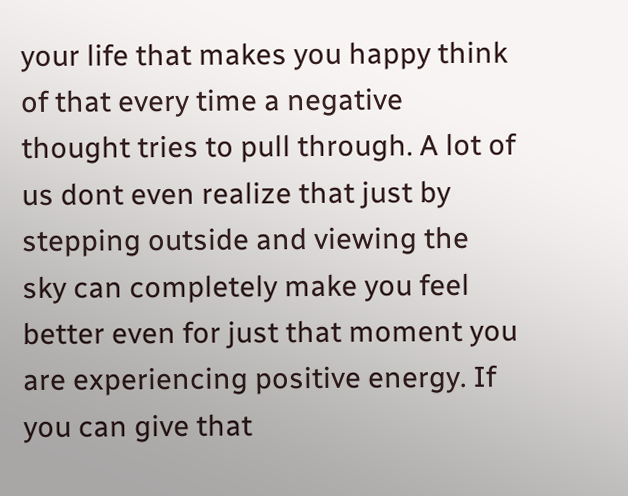your life that makes you happy think of that every time a negative thought tries to pull through. A lot of us dont even realize that just by stepping outside and viewing the sky can completely make you feel better even for just that moment you are experiencing positive energy. If you can give that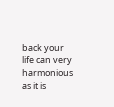back your life can very harmonious as it is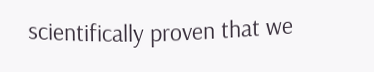scientifically proven that we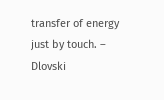transfer of energy just by touch. – Dlovski